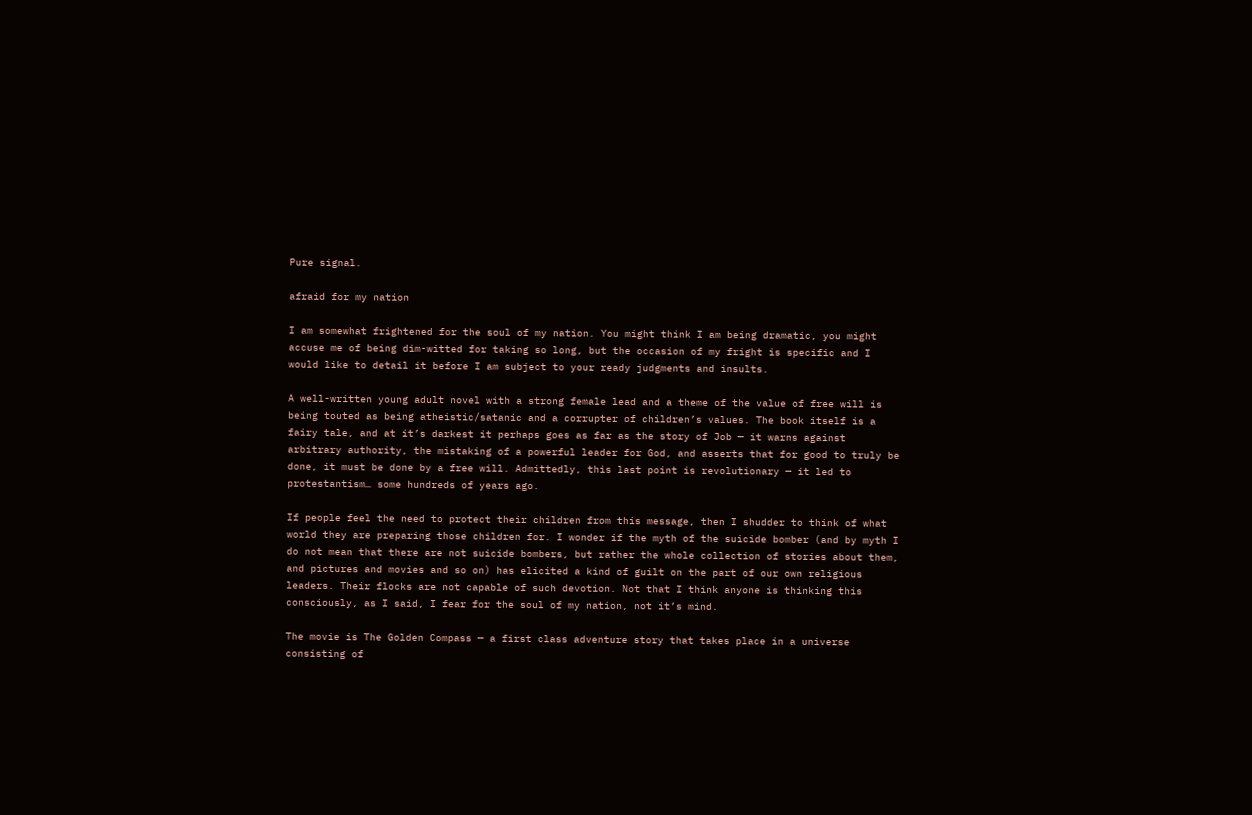Pure signal.

afraid for my nation

I am somewhat frightened for the soul of my nation. You might think I am being dramatic, you might accuse me of being dim-witted for taking so long, but the occasion of my fright is specific and I would like to detail it before I am subject to your ready judgments and insults.

A well-written young adult novel with a strong female lead and a theme of the value of free will is being touted as being atheistic/satanic and a corrupter of children’s values. The book itself is a fairy tale, and at it’s darkest it perhaps goes as far as the story of Job — it warns against arbitrary authority, the mistaking of a powerful leader for God, and asserts that for good to truly be done, it must be done by a free will. Admittedly, this last point is revolutionary — it led to protestantism… some hundreds of years ago.

If people feel the need to protect their children from this message, then I shudder to think of what world they are preparing those children for. I wonder if the myth of the suicide bomber (and by myth I do not mean that there are not suicide bombers, but rather the whole collection of stories about them, and pictures and movies and so on) has elicited a kind of guilt on the part of our own religious leaders. Their flocks are not capable of such devotion. Not that I think anyone is thinking this consciously, as I said, I fear for the soul of my nation, not it’s mind.

The movie is The Golden Compass — a first class adventure story that takes place in a universe consisting of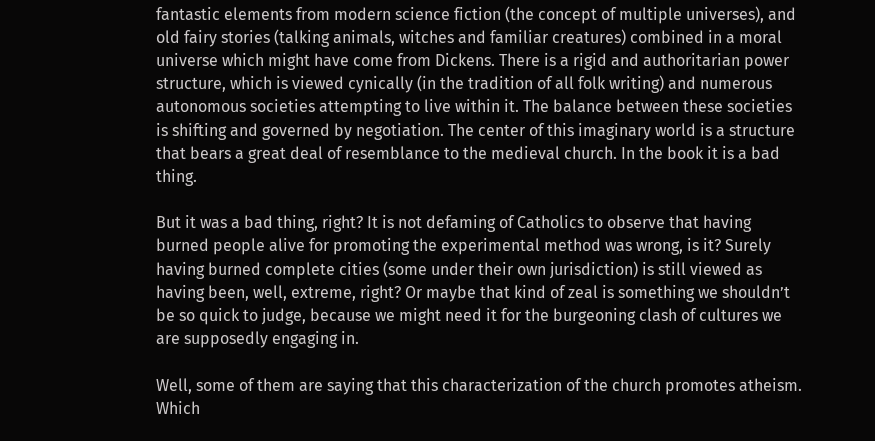fantastic elements from modern science fiction (the concept of multiple universes), and old fairy stories (talking animals, witches and familiar creatures) combined in a moral universe which might have come from Dickens. There is a rigid and authoritarian power structure, which is viewed cynically (in the tradition of all folk writing) and numerous autonomous societies attempting to live within it. The balance between these societies is shifting and governed by negotiation. The center of this imaginary world is a structure that bears a great deal of resemblance to the medieval church. In the book it is a bad thing.

But it was a bad thing, right? It is not defaming of Catholics to observe that having burned people alive for promoting the experimental method was wrong, is it? Surely having burned complete cities (some under their own jurisdiction) is still viewed as having been, well, extreme, right? Or maybe that kind of zeal is something we shouldn’t be so quick to judge, because we might need it for the burgeoning clash of cultures we are supposedly engaging in.

Well, some of them are saying that this characterization of the church promotes atheism. Which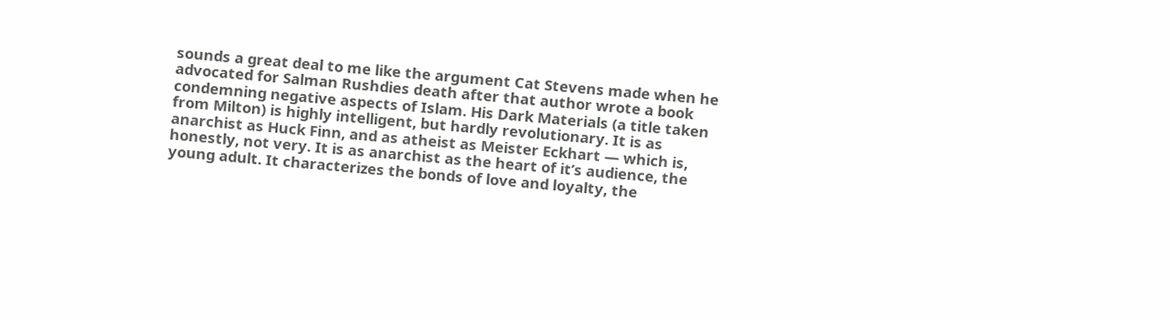sounds a great deal to me like the argument Cat Stevens made when he advocated for Salman Rushdies death after that author wrote a book condemning negative aspects of Islam. His Dark Materials (a title taken from Milton) is highly intelligent, but hardly revolutionary. It is as anarchist as Huck Finn, and as atheist as Meister Eckhart — which is, honestly, not very. It is as anarchist as the heart of it’s audience, the young adult. It characterizes the bonds of love and loyalty, the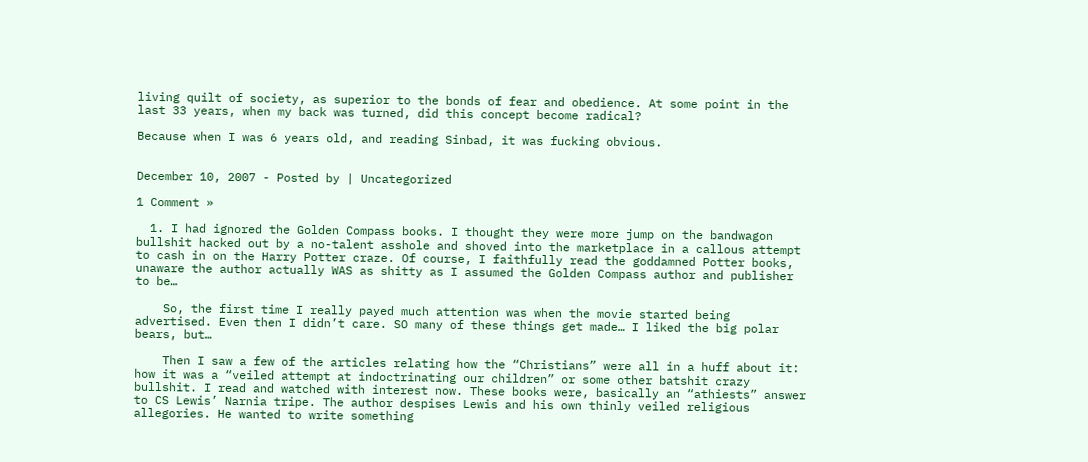living quilt of society, as superior to the bonds of fear and obedience. At some point in the last 33 years, when my back was turned, did this concept become radical?

Because when I was 6 years old, and reading Sinbad, it was fucking obvious.


December 10, 2007 - Posted by | Uncategorized

1 Comment »

  1. I had ignored the Golden Compass books. I thought they were more jump on the bandwagon bullshit hacked out by a no-talent asshole and shoved into the marketplace in a callous attempt to cash in on the Harry Potter craze. Of course, I faithfully read the goddamned Potter books, unaware the author actually WAS as shitty as I assumed the Golden Compass author and publisher to be…

    So, the first time I really payed much attention was when the movie started being advertised. Even then I didn’t care. SO many of these things get made… I liked the big polar bears, but…

    Then I saw a few of the articles relating how the “Christians” were all in a huff about it: how it was a “veiled attempt at indoctrinating our children” or some other batshit crazy bullshit. I read and watched with interest now. These books were, basically an “athiests” answer to CS Lewis’ Narnia tripe. The author despises Lewis and his own thinly veiled religious allegories. He wanted to write something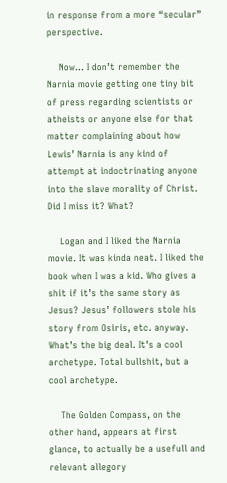in response from a more “secular” perspective.

    Now… I don’t remember the Narnia movie getting one tiny bit of press regarding scientists or atheists or anyone else for that matter complaining about how Lewis’ Narnia is any kind of attempt at indoctrinating anyone into the slave morality of Christ. Did I miss it? What?

    Logan and I liked the Narnia movie. It was kinda neat. I liked the book when I was a kid. Who gives a shit if it’s the same story as Jesus? Jesus’ followers stole his story from Osiris, etc. anyway. What’s the big deal. It’s a cool archetype. Total bullshit, but a cool archetype.

    The Golden Compass, on the other hand, appears at first glance, to actually be a usefull and relevant allegory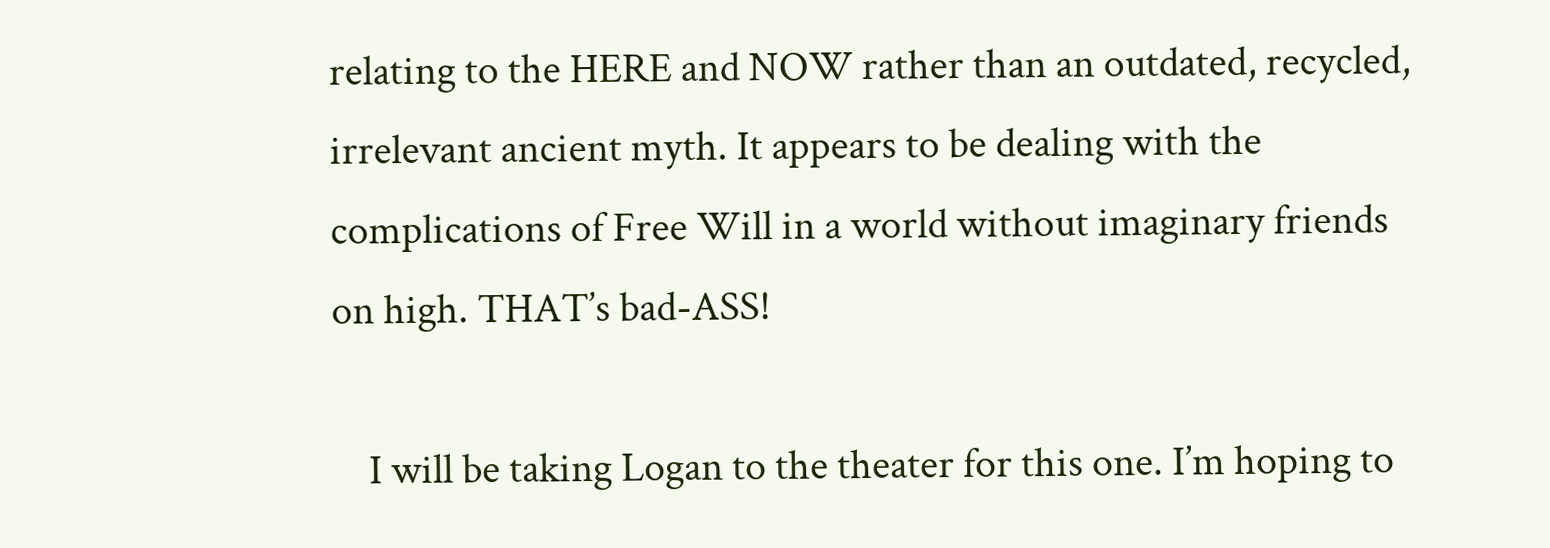relating to the HERE and NOW rather than an outdated, recycled, irrelevant ancient myth. It appears to be dealing with the complications of Free Will in a world without imaginary friends on high. THAT’s bad-ASS!

    I will be taking Logan to the theater for this one. I’m hoping to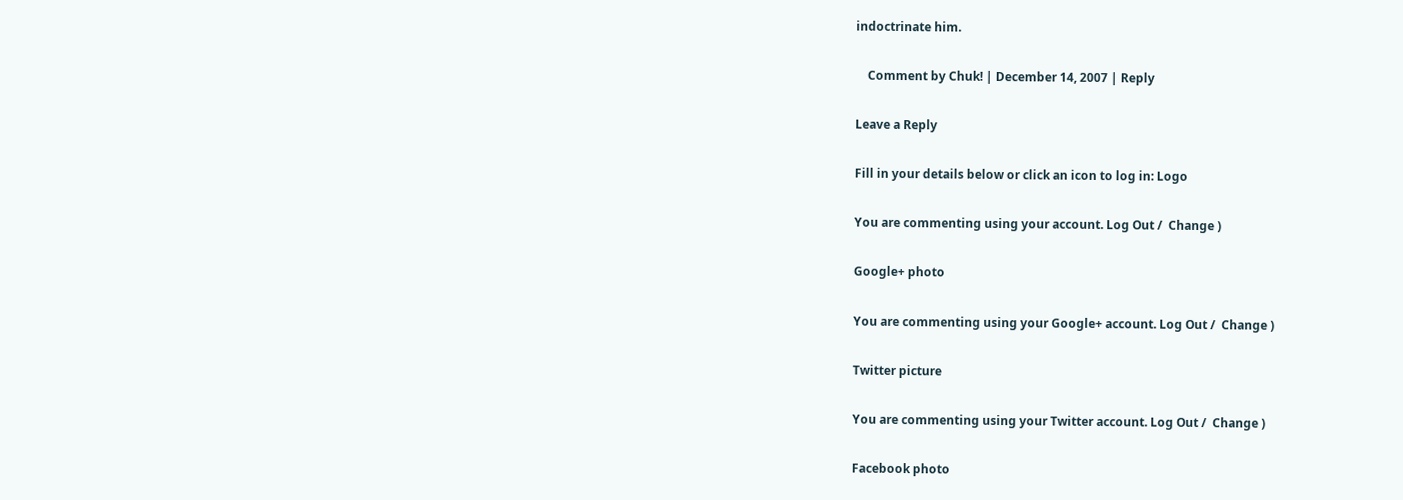indoctrinate him.

    Comment by Chuk! | December 14, 2007 | Reply

Leave a Reply

Fill in your details below or click an icon to log in: Logo

You are commenting using your account. Log Out /  Change )

Google+ photo

You are commenting using your Google+ account. Log Out /  Change )

Twitter picture

You are commenting using your Twitter account. Log Out /  Change )

Facebook photo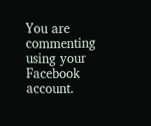You are commenting using your Facebook account.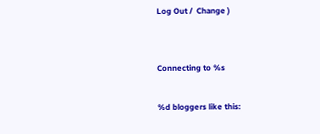Log Out /  Change )


Connecting to %s

%d bloggers like this: